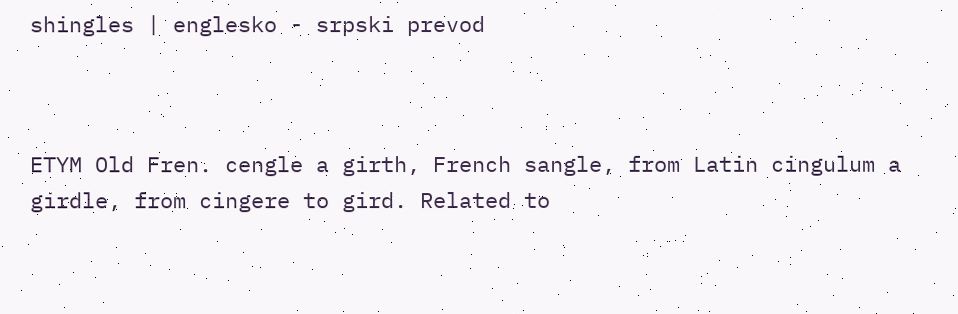shingles | englesko - srpski prevod



ETYM Old Fren. cengle a girth, French sangle, from Latin cingulum a girdle, from cingere to gird. Related to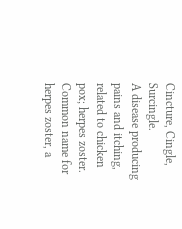Cincture, Cingle, Surcingle.
A disease producing pains and itching, related to chicken pox; herpes zoster.
Common name for herpes zoster, a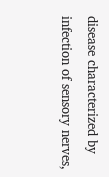disease characterized by infection of sensory nerves,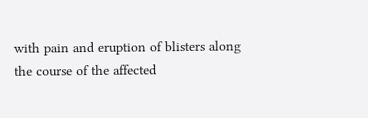with pain and eruption of blisters along the course of the affected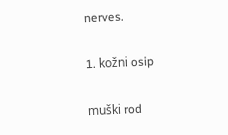nerves.

1. kožni osip

muški rod